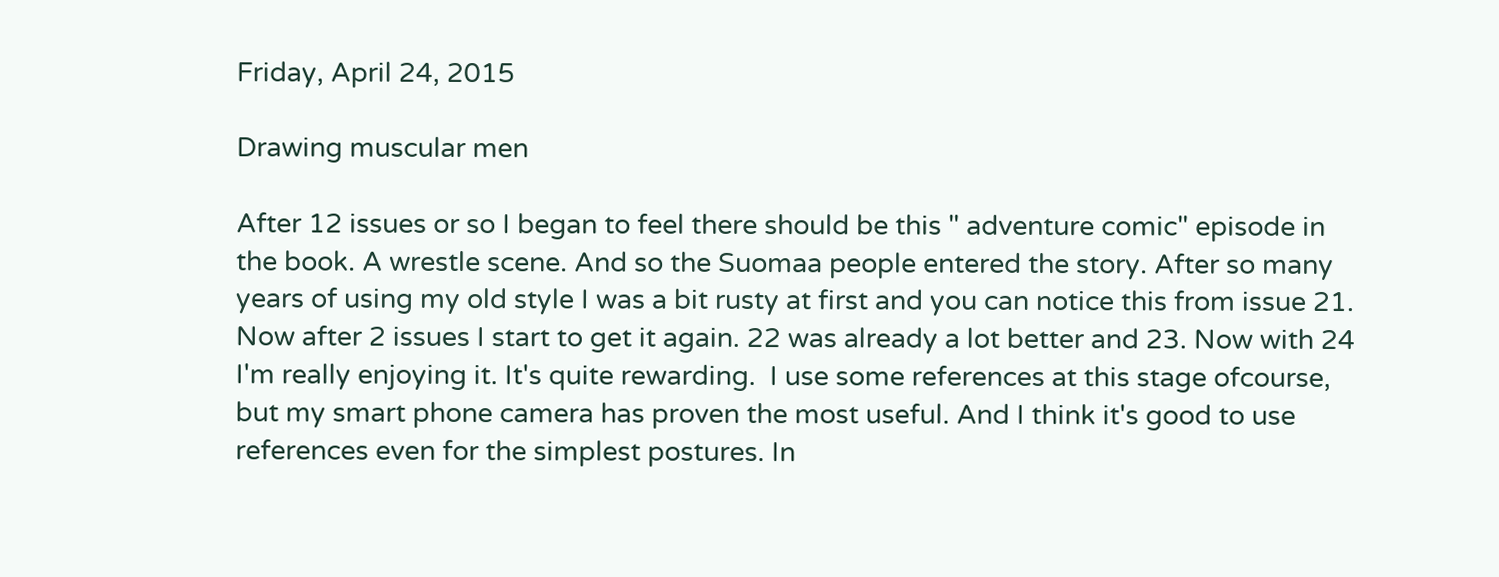Friday, April 24, 2015

Drawing muscular men

After 12 issues or so I began to feel there should be this " adventure comic" episode in the book. A wrestle scene. And so the Suomaa people entered the story. After so many years of using my old style I was a bit rusty at first and you can notice this from issue 21. Now after 2 issues I start to get it again. 22 was already a lot better and 23. Now with 24 I'm really enjoying it. It's quite rewarding.  I use some references at this stage ofcourse, but my smart phone camera has proven the most useful. And I think it's good to use references even for the simplest postures. In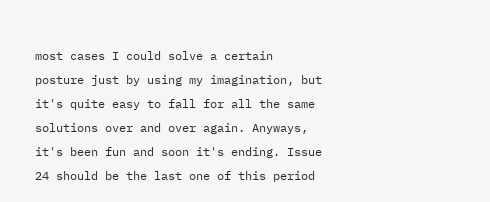most cases I could solve a certain posture just by using my imagination, but it's quite easy to fall for all the same solutions over and over again. Anyways, it's been fun and soon it's ending. Issue 24 should be the last one of this period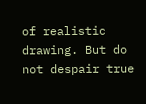of realistic drawing. But do not despair true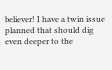believer! I have a twin issue planned that should dig even deeper to the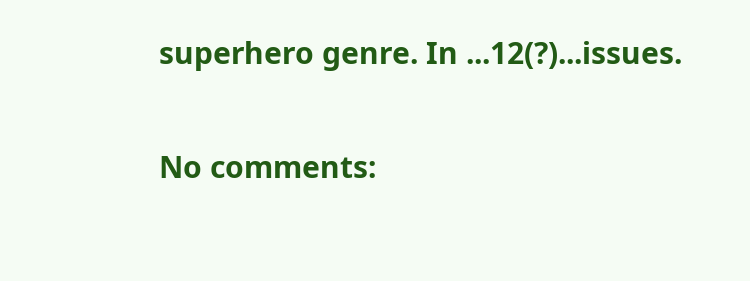superhero genre. In ...12(?)...issues.

No comments: